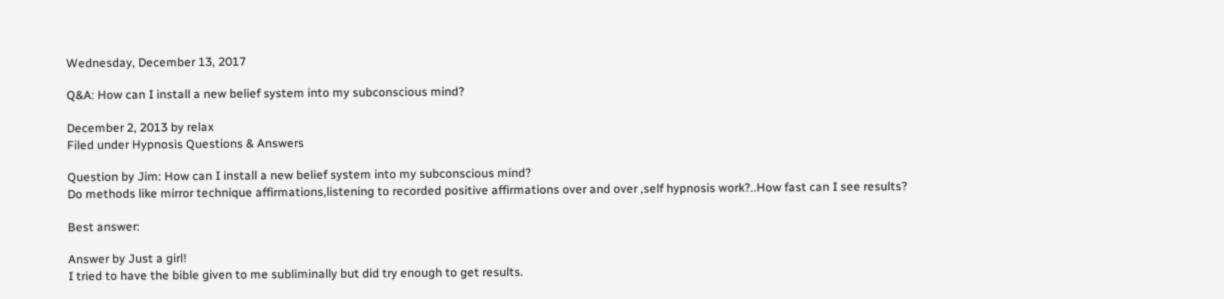Wednesday, December 13, 2017

Q&A: How can I install a new belief system into my subconscious mind?

December 2, 2013 by relax
Filed under Hypnosis Questions & Answers

Question by Jim: How can I install a new belief system into my subconscious mind?
Do methods like mirror technique affirmations,listening to recorded positive affirmations over and over ,self hypnosis work?..How fast can I see results?

Best answer:

Answer by Just a girl!
I tried to have the bible given to me subliminally but did try enough to get results.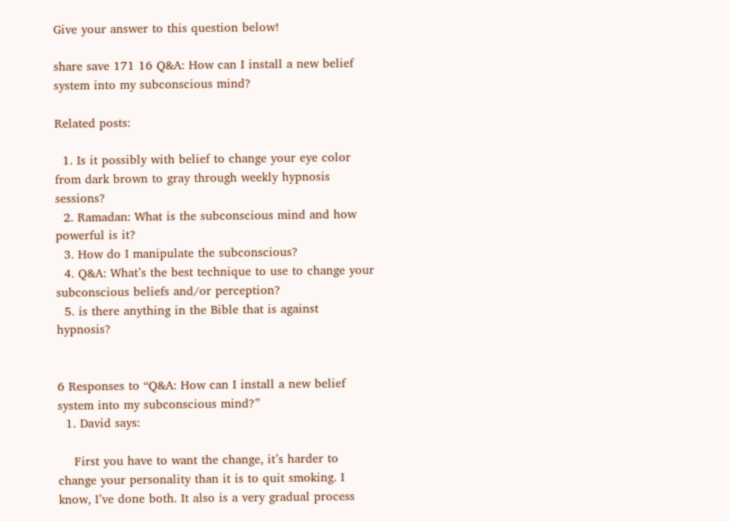Give your answer to this question below!

share save 171 16 Q&A: How can I install a new belief system into my subconscious mind?

Related posts:

  1. Is it possibly with belief to change your eye color from dark brown to gray through weekly hypnosis sessions?
  2. Ramadan: What is the subconscious mind and how powerful is it?
  3. How do I manipulate the subconscious?
  4. Q&A: What’s the best technique to use to change your subconscious beliefs and/or perception?
  5. is there anything in the Bible that is against hypnosis?


6 Responses to “Q&A: How can I install a new belief system into my subconscious mind?”
  1. David says:

    First you have to want the change, it’s harder to change your personality than it is to quit smoking. I know, I’ve done both. It also is a very gradual process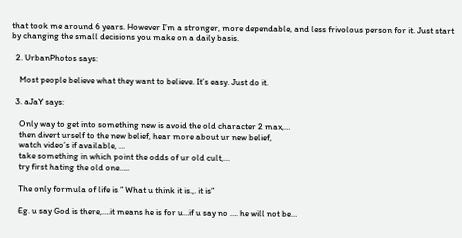that took me around 6 years. However I’m a stronger, more dependable, and less frivolous person for it. Just start by changing the small decisions you make on a daily basis.

  2. UrbanPhotos says:

    Most people believe what they want to believe. It’s easy. Just do it.

  3. aJaY says:

    Only way to get into something new is avoid the old character 2 max,…
    then divert urself to the new belief, hear more about ur new belief,
    watch video’s if available, …
    take something in which point the odds of ur old cult,…
    try first hating the old one…..

    The only formula of life is ” What u think it is.,. it is”

    Eg. u say God is there,….it means he is for u…if u say no …. he will not be…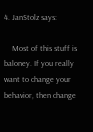4. JanStolz says:

    Most of this stuff is baloney. If you really want to change your behavior, then change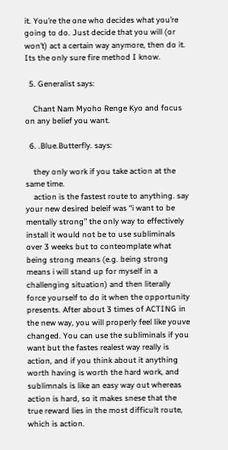it. You’re the one who decides what you’re going to do. Just decide that you will (or won’t) act a certain way anymore, then do it. Its the only sure fire method I know.

  5. Generalist says:

    Chant Nam Myoho Renge Kyo and focus on any belief you want.

  6. .Blue.Butterfly. says:

    they only work if you take action at the same time.
    action is the fastest route to anything. say your new desired beleif was “i want to be mentally strong” the only way to effectively install it would not be to use subliminals over 3 weeks but to conteomplate what being strong means (e.g. being strong means i will stand up for myself in a challenging situation) and then literally force yourself to do it when the opportunity presents. After about 3 times of ACTING in the new way, you will properly feel like youve changed. You can use the subliminals if you want but the fastes realest way really is action, and if you think about it anything worth having is worth the hard work, and sublimnals is like an easy way out whereas action is hard, so it makes snese that the true reward lies in the most difficult route, which is action.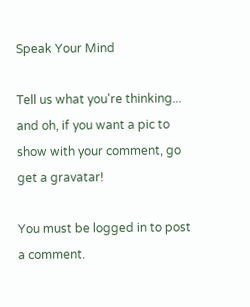Speak Your Mind

Tell us what you're thinking...
and oh, if you want a pic to show with your comment, go get a gravatar!

You must be logged in to post a comment.